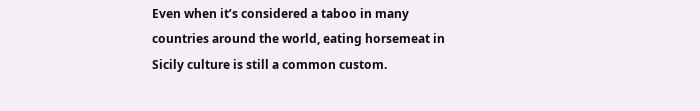Even when it’s considered a taboo in many countries around the world, eating horsemeat in Sicily culture is still a common custom.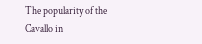The popularity of the Cavallo in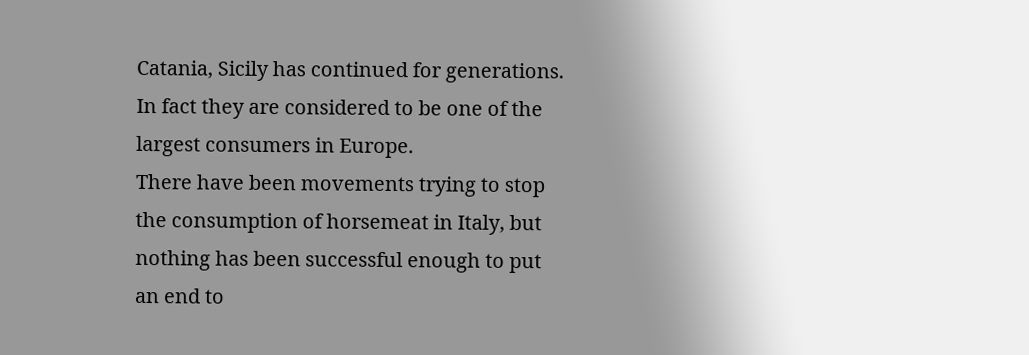Catania, Sicily has continued for generations. In fact they are considered to be one of the largest consumers in Europe.
There have been movements trying to stop the consumption of horsemeat in Italy, but nothing has been successful enough to put an end to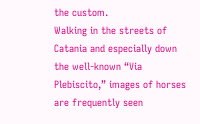the custom.
Walking in the streets of Catania and especially down the well-known “Via Plebiscito,” images of horses are frequently seen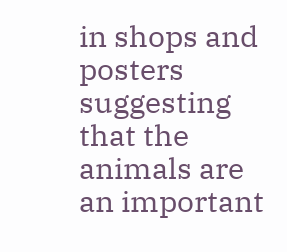in shops and posters suggesting that the animals are an important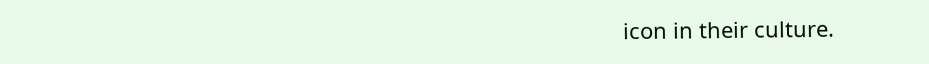icon in their culture.